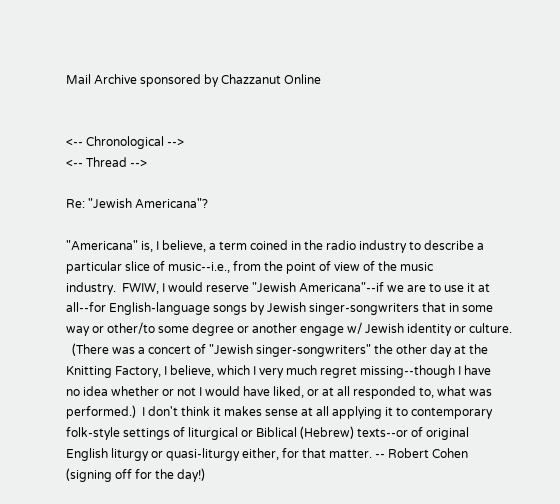Mail Archive sponsored by Chazzanut Online


<-- Chronological -->
<-- Thread -->

Re: "Jewish Americana"?

"Americana" is, I believe, a term coined in the radio industry to describe a
particular slice of music--i.e., from the point of view of the music
industry.  FWIW, I would reserve "Jewish Americana"--if we are to use it at
all--for English-language songs by Jewish singer-songwriters that in some
way or other/to some degree or another engage w/ Jewish identity or culture.
  (There was a concert of "Jewish singer-songwriters" the other day at the
Knitting Factory, I believe, which I very much regret missing--though I have
no idea whether or not I would have liked, or at all responded to, what was
performed.)  I don't think it makes sense at all applying it to contemporary
folk-style settings of liturgical or Biblical (Hebrew) texts--or of original
English liturgy or quasi-liturgy either, for that matter. -- Robert Cohen
(signing off for the day!)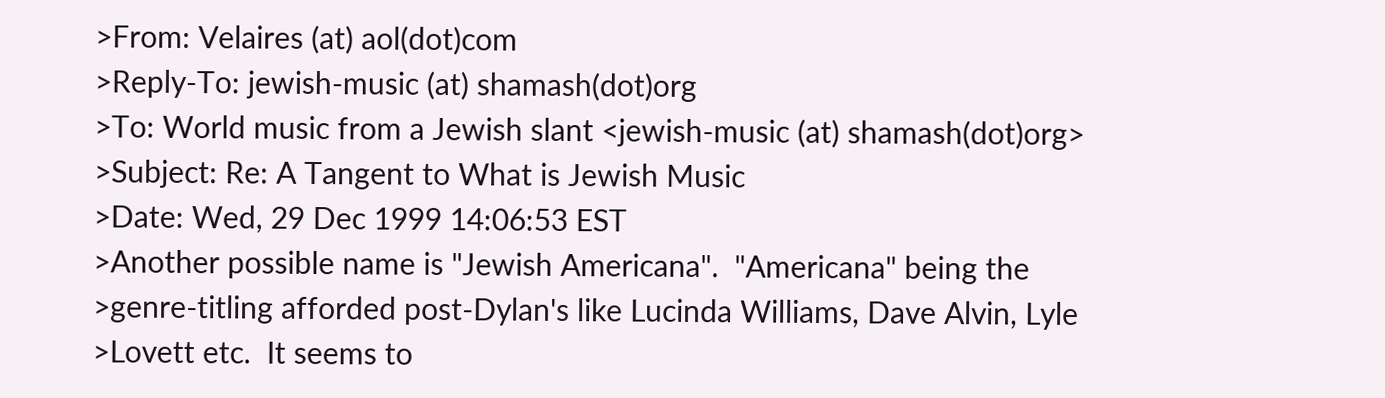>From: Velaires (at) aol(dot)com
>Reply-To: jewish-music (at) shamash(dot)org
>To: World music from a Jewish slant <jewish-music (at) shamash(dot)org>
>Subject: Re: A Tangent to What is Jewish Music
>Date: Wed, 29 Dec 1999 14:06:53 EST
>Another possible name is "Jewish Americana".  "Americana" being the
>genre-titling afforded post-Dylan's like Lucinda Williams, Dave Alvin, Lyle
>Lovett etc.  It seems to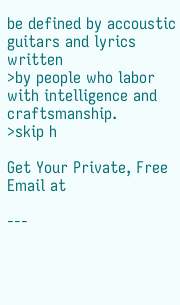be defined by accoustic guitars and lyrics written
>by people who labor with intelligence and craftsmanship.
>skip h

Get Your Private, Free Email at

---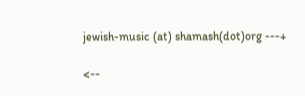jewish-music (at) shamash(dot)org ---+

<--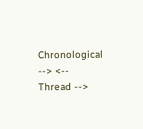Chronological --> <-- Thread -->